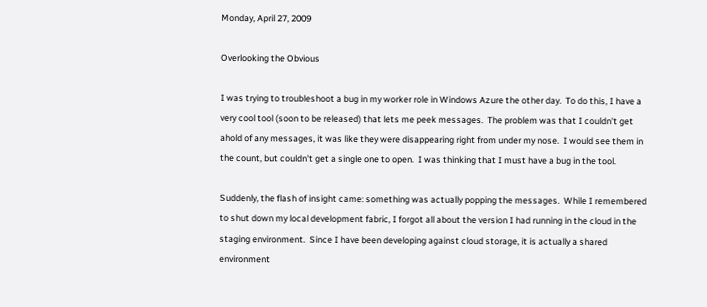Monday, April 27, 2009

Overlooking the Obvious

I was trying to troubleshoot a bug in my worker role in Windows Azure the other day.  To do this, I have a very cool tool (soon to be released) that lets me peek messages.  The problem was that I couldn't get ahold of any messages, it was like they were disappearing right from under my nose.  I would see them in the count, but couldn't get a single one to open.  I was thinking that I must have a bug in the tool.

Suddenly, the flash of insight came: something was actually popping the messages.  While I remembered to shut down my local development fabric, I forgot all about the version I had running in the cloud in the staging environment.  Since I have been developing against cloud storage, it is actually a shared environment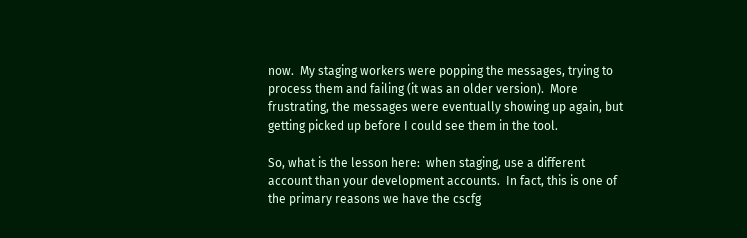now.  My staging workers were popping the messages, trying to process them and failing (it was an older version).  More frustrating, the messages were eventually showing up again, but getting picked up before I could see them in the tool.

So, what is the lesson here:  when staging, use a different account than your development accounts.  In fact, this is one of the primary reasons we have the cscfg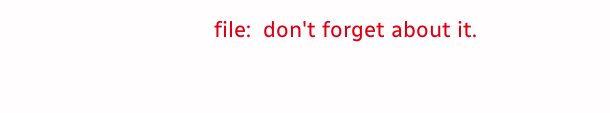file:  don't forget about it.